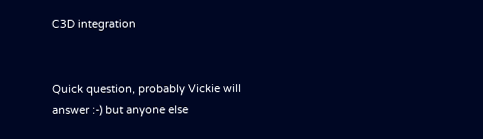C3D integration


Quick question, probably Vickie will answer :-) but anyone else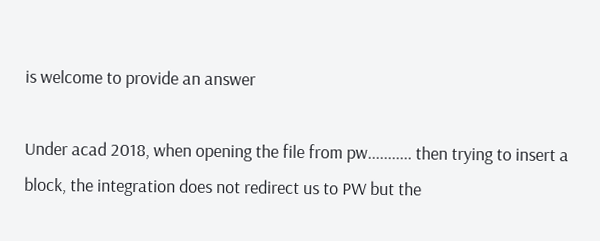is welcome to provide an answer

Under acad 2018, when opening the file from pw........... then trying to insert a block, the integration does not redirect us to PW but the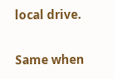local drive.

Same when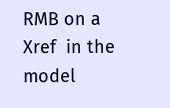RMB on a Xref  in the model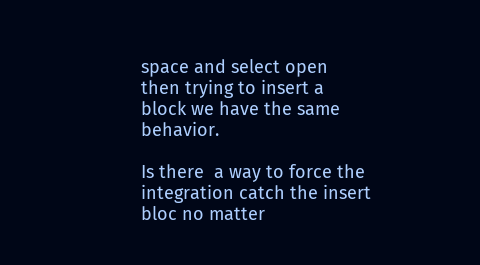space and select open  then trying to insert a block we have the same behavior.

Is there  a way to force the integration catch the insert bloc no matter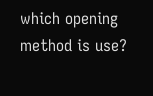which opening method is use?